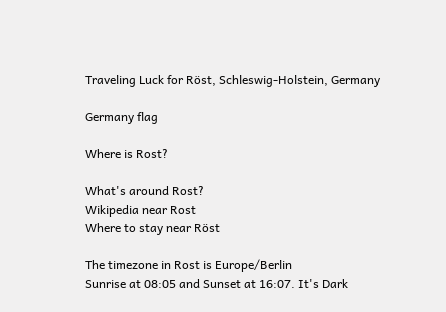Traveling Luck for Röst, Schleswig-Holstein, Germany

Germany flag

Where is Rost?

What's around Rost?
Wikipedia near Rost
Where to stay near Röst

The timezone in Rost is Europe/Berlin
Sunrise at 08:05 and Sunset at 16:07. It's Dark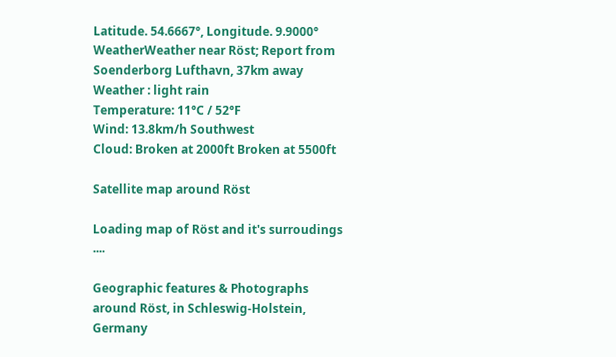Latitude. 54.6667°, Longitude. 9.9000°
WeatherWeather near Röst; Report from Soenderborg Lufthavn, 37km away
Weather : light rain
Temperature: 11°C / 52°F
Wind: 13.8km/h Southwest
Cloud: Broken at 2000ft Broken at 5500ft

Satellite map around Röst

Loading map of Röst and it's surroudings ....

Geographic features & Photographs around Röst, in Schleswig-Holstein, Germany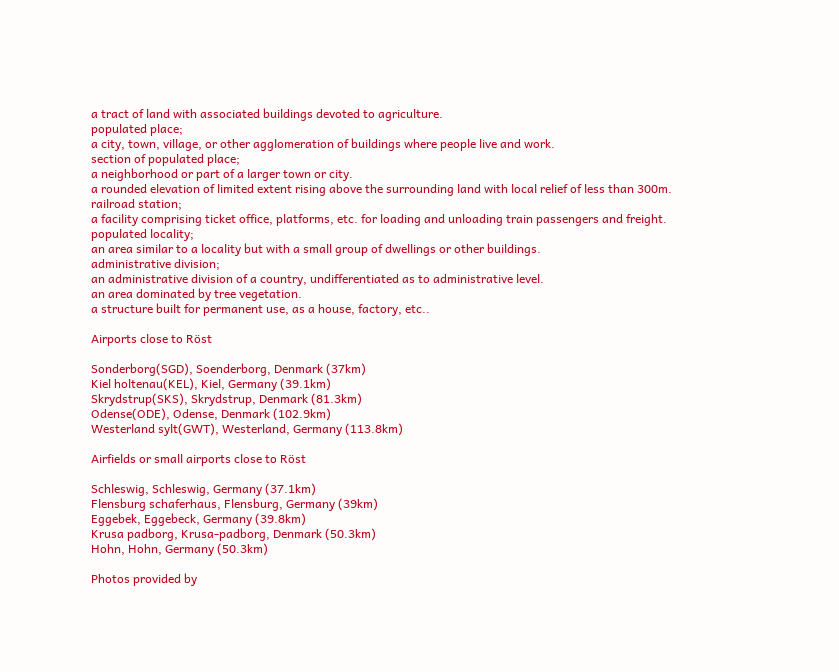a tract of land with associated buildings devoted to agriculture.
populated place;
a city, town, village, or other agglomeration of buildings where people live and work.
section of populated place;
a neighborhood or part of a larger town or city.
a rounded elevation of limited extent rising above the surrounding land with local relief of less than 300m.
railroad station;
a facility comprising ticket office, platforms, etc. for loading and unloading train passengers and freight.
populated locality;
an area similar to a locality but with a small group of dwellings or other buildings.
administrative division;
an administrative division of a country, undifferentiated as to administrative level.
an area dominated by tree vegetation.
a structure built for permanent use, as a house, factory, etc..

Airports close to Röst

Sonderborg(SGD), Soenderborg, Denmark (37km)
Kiel holtenau(KEL), Kiel, Germany (39.1km)
Skrydstrup(SKS), Skrydstrup, Denmark (81.3km)
Odense(ODE), Odense, Denmark (102.9km)
Westerland sylt(GWT), Westerland, Germany (113.8km)

Airfields or small airports close to Röst

Schleswig, Schleswig, Germany (37.1km)
Flensburg schaferhaus, Flensburg, Germany (39km)
Eggebek, Eggebeck, Germany (39.8km)
Krusa padborg, Krusa-padborg, Denmark (50.3km)
Hohn, Hohn, Germany (50.3km)

Photos provided by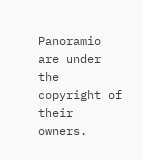Panoramio are under the copyright of their owners.